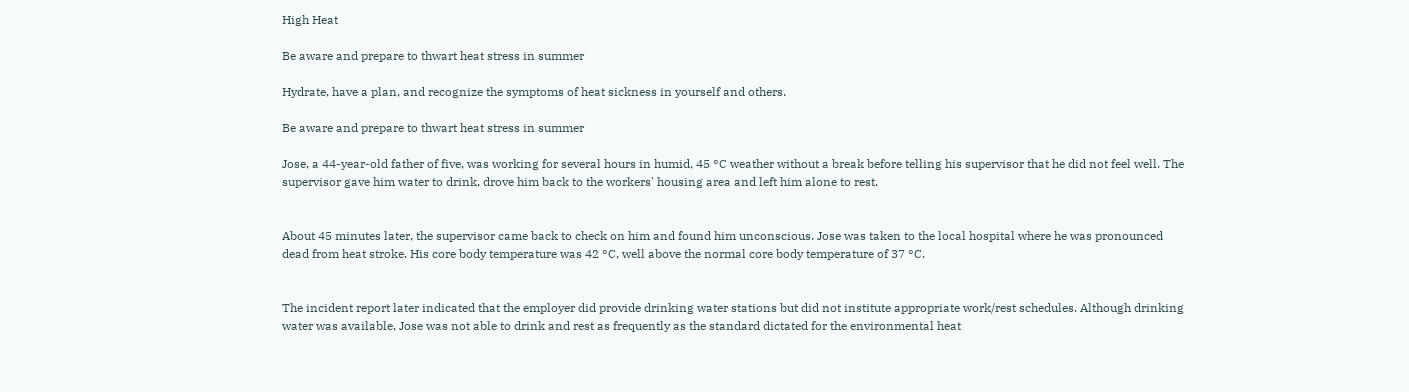High Heat

Be aware and prepare to thwart heat stress in summer

Hydrate, have a plan, and recognize the symptoms of heat sickness in yourself and others.

Be aware and prepare to thwart heat stress in summer

Jose, a 44-year-old father of five, was working for several hours in humid, 45 °C weather without a break before telling his supervisor that he did not feel well. The supervisor gave him water to drink, drove him back to the workers' housing area and left him alone to rest.


About 45 minutes later, the supervisor came back to check on him and found him unconscious. Jose was taken to the local hospital where he was pronounced dead from heat stroke. His core body temperature was 42 °C, well above the normal core body temperature of 37 °C.


The incident report later indicated that the employer did provide drinking water stations but did not institute appropriate work/rest schedules. Although drinking water was available, Jose was not able to drink and rest as frequently as the standard dictated for the environmental heat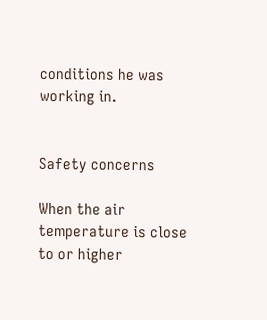conditions he was working in.


Safety concerns

When the air temperature is close to or higher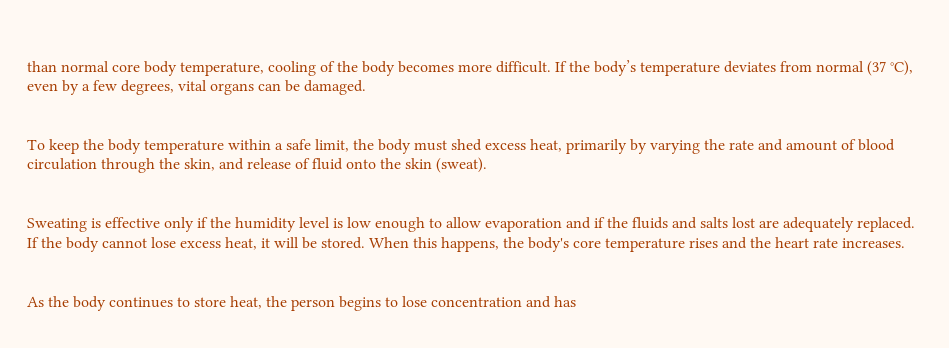than normal core body temperature, cooling of the body becomes more difficult. If the body’s temperature deviates from normal (37 °C), even by a few degrees, vital organs can be damaged.


To keep the body temperature within a safe limit, the body must shed excess heat, primarily by varying the rate and amount of blood circulation through the skin, and release of fluid onto the skin (sweat).


Sweating is effective only if the humidity level is low enough to allow evaporation and if the fluids and salts lost are adequately replaced. If the body cannot lose excess heat, it will be stored. When this happens, the body's core temperature rises and the heart rate increases.


As the body continues to store heat, the person begins to lose concentration and has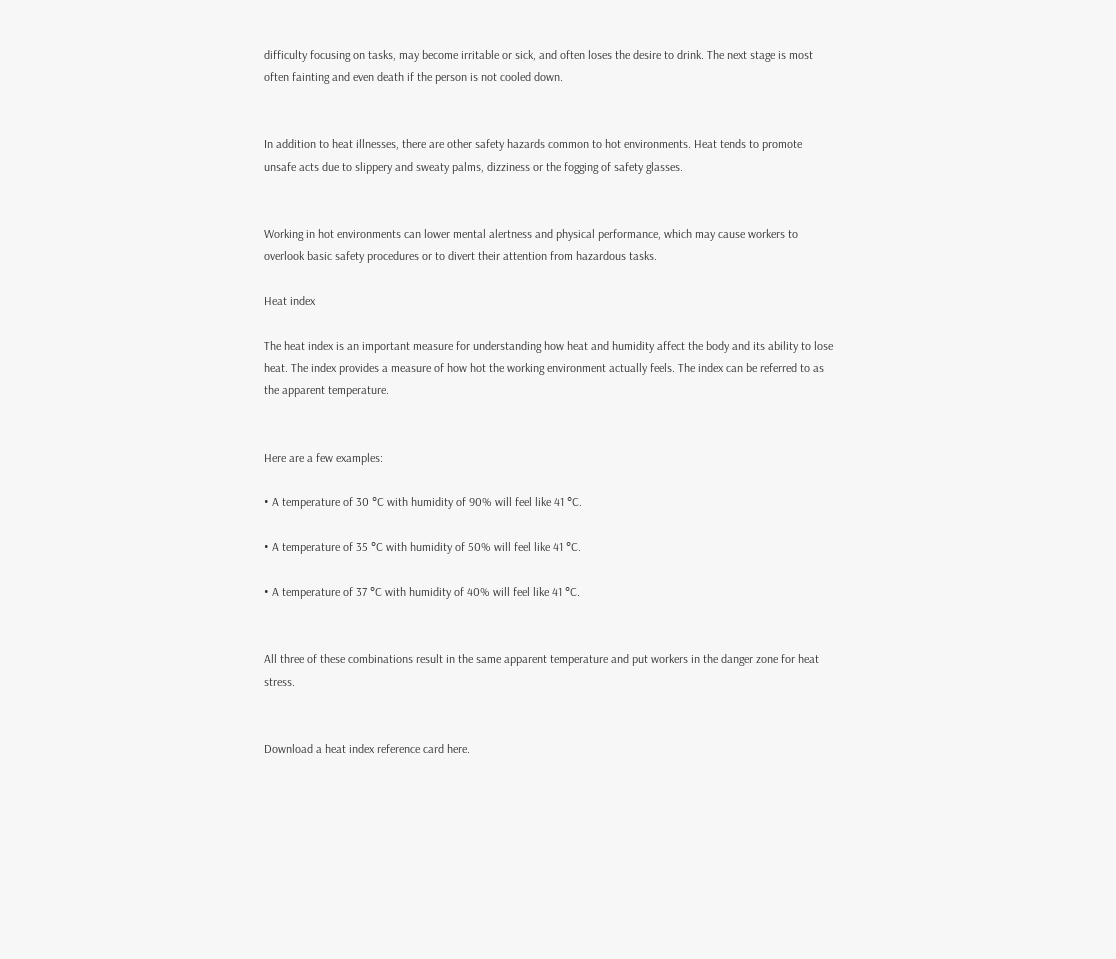difficulty focusing on tasks, may become irritable or sick, and often loses the desire to drink. The next stage is most often fainting and even death if the person is not cooled down.


In addition to heat illnesses, there are other safety hazards common to hot environments. Heat tends to promote unsafe acts due to slippery and sweaty palms, dizziness or the fogging of safety glasses.


Working in hot environments can lower mental alertness and physical performance, which may cause workers to overlook basic safety procedures or to divert their attention from hazardous tasks.

Heat index

The heat index is an important measure for understanding how heat and humidity affect the body and its ability to lose heat. The index provides a measure of how hot the working environment actually feels. The index can be referred to as the apparent temperature.


Here are a few examples:

• A temperature of 30 °C with humidity of 90% will feel like 41 °C.

• A temperature of 35 °C with humidity of 50% will feel like 41 °C.

• A temperature of 37 °C with humidity of 40% will feel like 41 °C.


All three of these combinations result in the same apparent temperature and put workers in the danger zone for heat stress.


Download a heat index reference card here.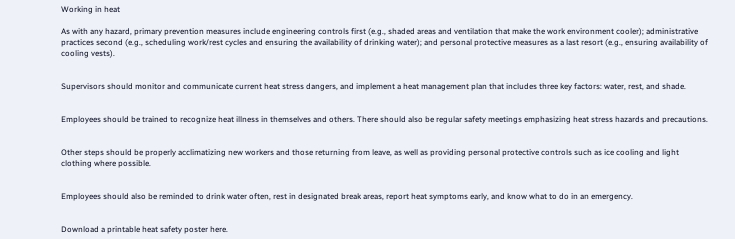Working in heat

As with any hazard, primary prevention measures include engineering controls first (e.g., shaded areas and ventilation that make the work environment cooler); administrative practices second (e.g., scheduling work/rest cycles and ensuring the availability of drinking water); and personal protective measures as a last resort (e.g., ensuring availability of cooling vests).


Supervisors should monitor and communicate current heat stress dangers, and implement a heat management plan that includes three key factors: water, rest, and shade.


Employees should be trained to recognize heat illness in themselves and others. There should also be regular safety meetings emphasizing heat stress hazards and precautions.


Other steps should be properly acclimatizing new workers and those returning from leave, as well as providing personal protective controls such as ice cooling and light clothing where possible.


Employees should also be reminded to drink water often, rest in designated break areas, report heat symptoms early, and know what to do in an emergency.


Download a printable heat safety poster here.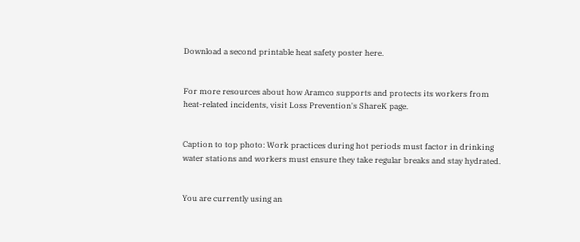Download a second printable heat safety poster here.


For more resources about how Aramco supports and protects its workers from heat-related incidents, visit Loss Prevention's ShareK page.


Caption to top photo: Work practices during hot periods must factor in drinking water stations and workers must ensure they take regular breaks and stay hydrated.


You are currently using an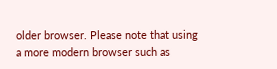older browser. Please note that using a more modern browser such as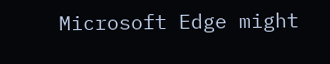Microsoft Edge might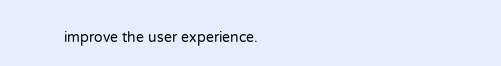improve the user experience.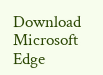Download Microsoft Edge